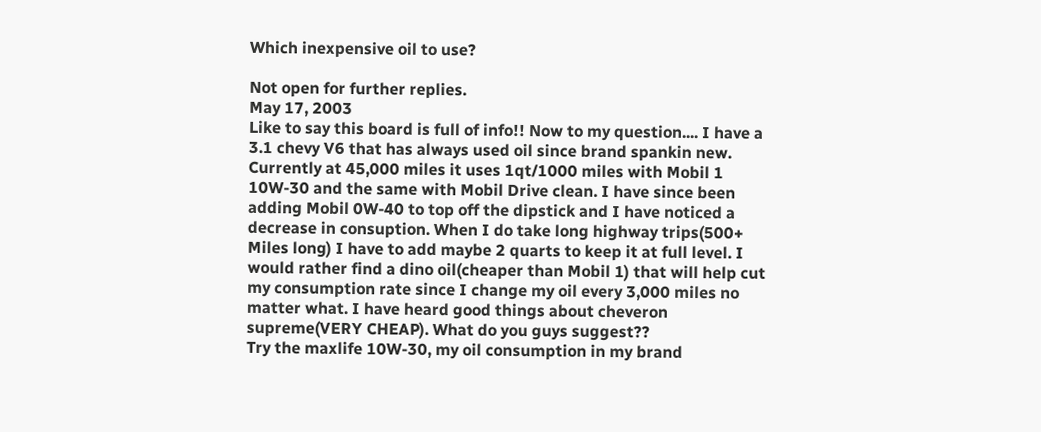Which inexpensive oil to use?

Not open for further replies.
May 17, 2003
Like to say this board is full of info!! Now to my question.... I have a 3.1 chevy V6 that has always used oil since brand spankin new. Currently at 45,000 miles it uses 1qt/1000 miles with Mobil 1 10W-30 and the same with Mobil Drive clean. I have since been adding Mobil 0W-40 to top off the dipstick and I have noticed a decrease in consuption. When I do take long highway trips(500+ Miles long) I have to add maybe 2 quarts to keep it at full level. I would rather find a dino oil(cheaper than Mobil 1) that will help cut my consumption rate since I change my oil every 3,000 miles no matter what. I have heard good things about cheveron supreme(VERY CHEAP). What do you guys suggest??
Try the maxlife 10W-30, my oil consumption in my brand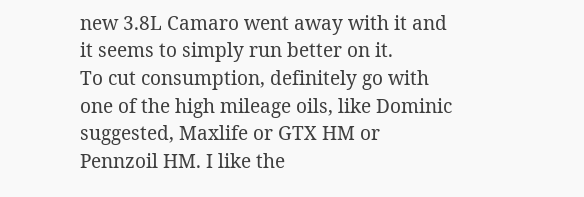new 3.8L Camaro went away with it and it seems to simply run better on it.
To cut consumption, definitely go with one of the high mileage oils, like Dominic suggested, Maxlife or GTX HM or Pennzoil HM. I like the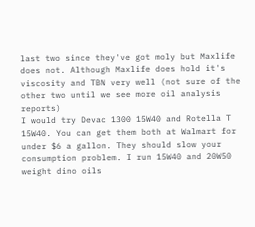last two since they've got moly but Maxlife does not. Although Maxlife does hold it's viscosity and TBN very well (not sure of the other two until we see more oil analysis reports)
I would try Devac 1300 15W40 and Rotella T 15W40. You can get them both at Walmart for under $6 a gallon. They should slow your consumption problem. I run 15W40 and 20W50 weight dino oils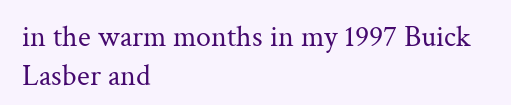in the warm months in my 1997 Buick Lasber and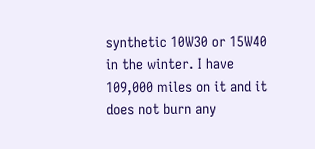synthetic 10W30 or 15W40 in the winter. I have 109,000 miles on it and it does not burn any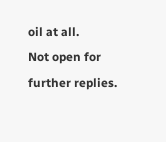oil at all.
Not open for further replies.